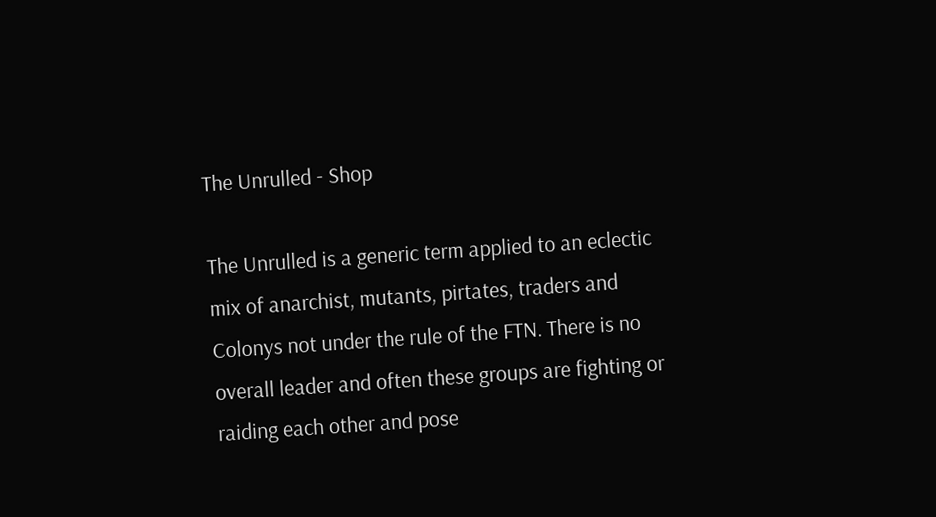The Unrulled - Shop

The Unrulled is a generic term applied to an eclectic mix of anarchist, mutants, pirtates, traders and Colonys not under the rule of the FTN. There is no overall leader and often these groups are fighting or raiding each other and pose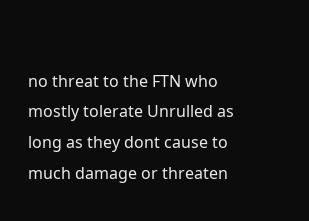no threat to the FTN who mostly tolerate Unrulled as long as they dont cause to much damage or threaten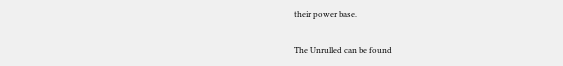their power base.

The Unrulled can be found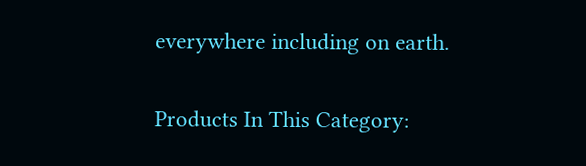everywhere including on earth.

Products In This Category: